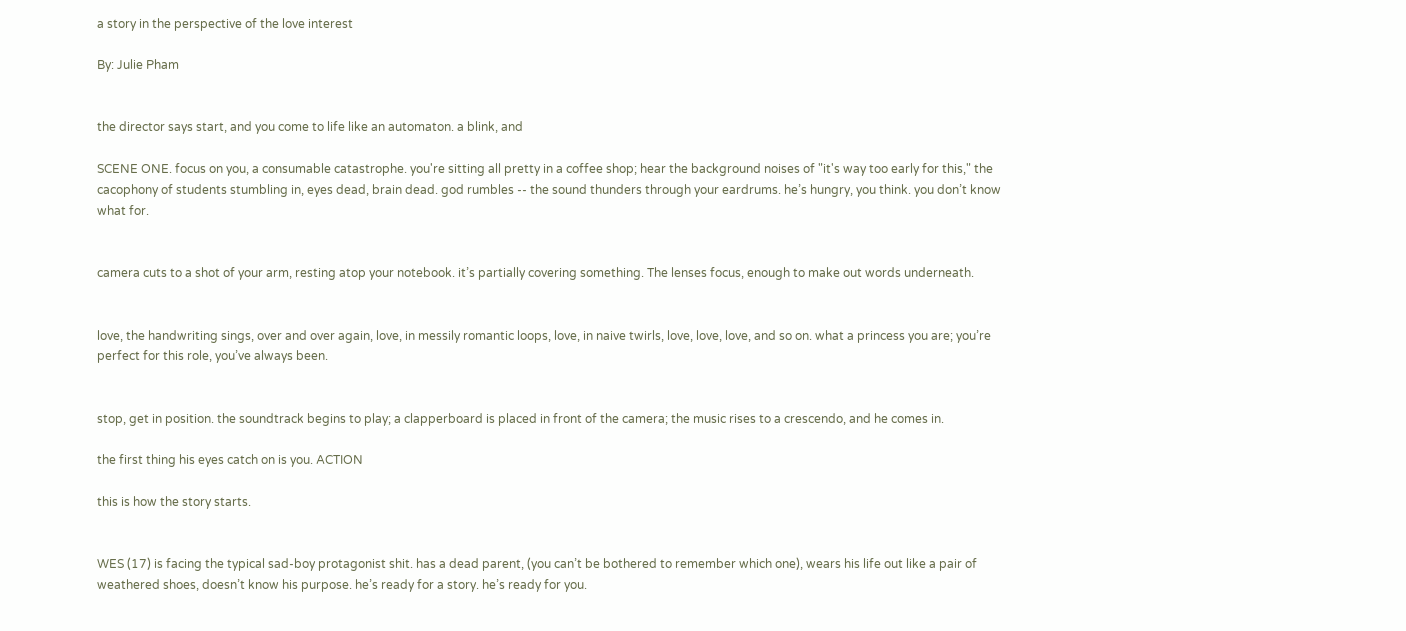a story in the perspective of the love interest

By: Julie Pham


the director says start, and you come to life like an automaton. a blink, and

SCENE ONE. focus on you, a consumable catastrophe. you're sitting all pretty in a coffee shop; hear the background noises of "it's way too early for this," the cacophony of students stumbling in, eyes dead, brain dead. god rumbles -- the sound thunders through your eardrums. he’s hungry, you think. you don’t know what for.


camera cuts to a shot of your arm, resting atop your notebook. it’s partially covering something. The lenses focus, enough to make out words underneath.


love, the handwriting sings, over and over again, love, in messily romantic loops, love, in naive twirls, love, love, love, and so on. what a princess you are; you’re perfect for this role, you’ve always been.


stop, get in position. the soundtrack begins to play; a clapperboard is placed in front of the camera; the music rises to a crescendo, and he comes in.

the first thing his eyes catch on is you. ACTION

this is how the story starts.


WES (17) is facing the typical sad-boy protagonist shit. has a dead parent, (you can’t be bothered to remember which one), wears his life out like a pair of weathered shoes, doesn’t know his purpose. he’s ready for a story. he’s ready for you.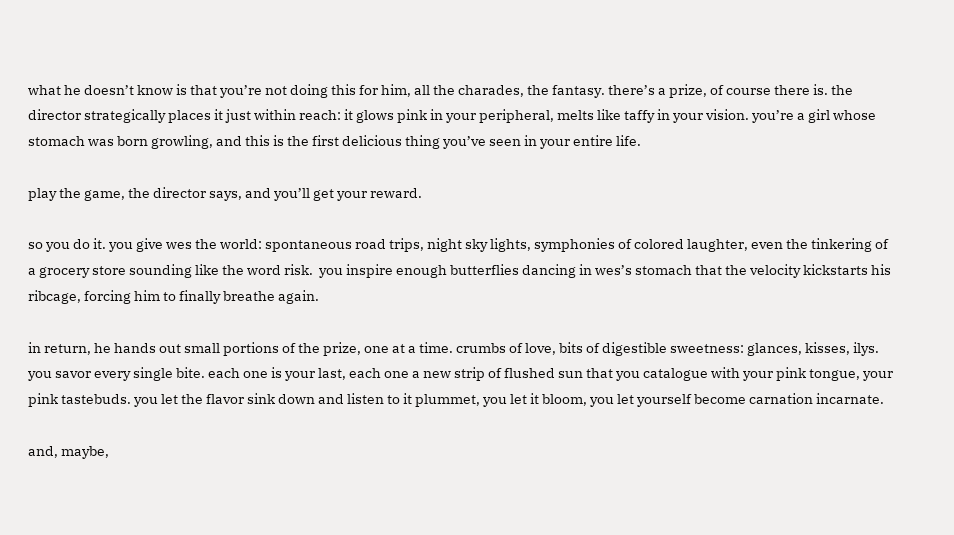what he doesn’t know is that you’re not doing this for him, all the charades, the fantasy. there’s a prize, of course there is. the director strategically places it just within reach: it glows pink in your peripheral, melts like taffy in your vision. you’re a girl whose stomach was born growling, and this is the first delicious thing you’ve seen in your entire life.

play the game, the director says, and you’ll get your reward.

so you do it. you give wes the world: spontaneous road trips, night sky lights, symphonies of colored laughter, even the tinkering of a grocery store sounding like the word risk.  you inspire enough butterflies dancing in wes’s stomach that the velocity kickstarts his ribcage, forcing him to finally breathe again.

in return, he hands out small portions of the prize, one at a time. crumbs of love, bits of digestible sweetness: glances, kisses, ilys. you savor every single bite. each one is your last, each one a new strip of flushed sun that you catalogue with your pink tongue, your pink tastebuds. you let the flavor sink down and listen to it plummet, you let it bloom, you let yourself become carnation incarnate.

and, maybe,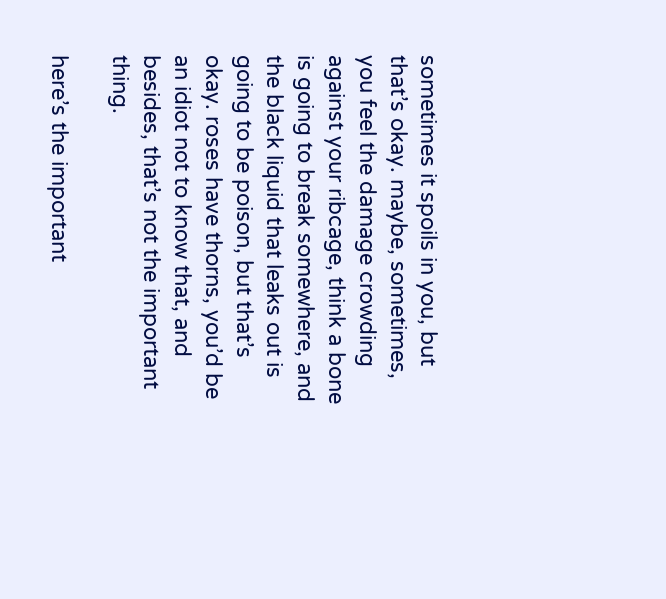sometimes it spoils in you, but that’s okay. maybe, sometimes, you feel the damage crowding against your ribcage, think a bone is going to break somewhere, and the black liquid that leaks out is going to be poison, but that’s okay. roses have thorns, you’d be an idiot not to know that, and besides, that’s not the important thing.

here’s the important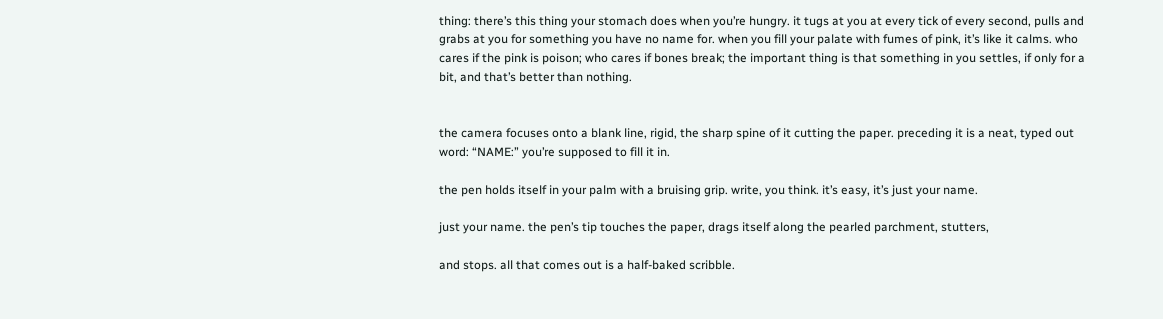thing: there’s this thing your stomach does when you’re hungry. it tugs at you at every tick of every second, pulls and grabs at you for something you have no name for. when you fill your palate with fumes of pink, it’s like it calms. who cares if the pink is poison; who cares if bones break; the important thing is that something in you settles, if only for a bit, and that’s better than nothing.


the camera focuses onto a blank line, rigid, the sharp spine of it cutting the paper. preceding it is a neat, typed out word: “NAME:” you’re supposed to fill it in.

the pen holds itself in your palm with a bruising grip. write, you think. it’s easy, it’s just your name.

just your name. the pen’s tip touches the paper, drags itself along the pearled parchment, stutters,

and stops. all that comes out is a half-baked scribble.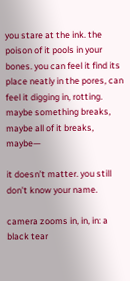you stare at the ink. the poison of it pools in your bones. you can feel it find its place neatly in the pores, can feel it digging in, rotting. maybe something breaks, maybe all of it breaks, maybe—

it doesn’t matter. you still don’t know your name.

camera zooms in, in, in: a black tear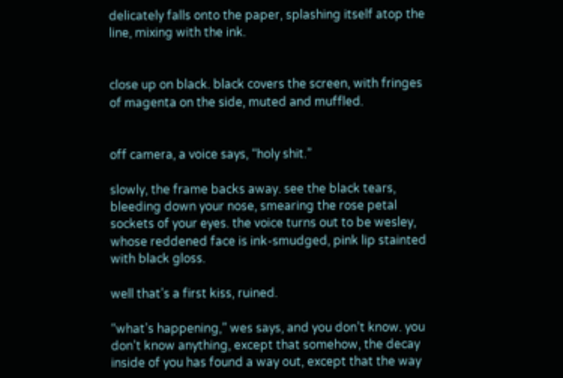delicately falls onto the paper, splashing itself atop the line, mixing with the ink.


close up on black. black covers the screen, with fringes of magenta on the side, muted and muffled.


off camera, a voice says, “holy shit.”

slowly, the frame backs away. see the black tears, bleeding down your nose, smearing the rose petal sockets of your eyes. the voice turns out to be wesley, whose reddened face is ink-smudged, pink lip stainted with black gloss.

well that’s a first kiss, ruined.

“what’s happening,” wes says, and you don’t know. you don’t know anything, except that somehow, the decay inside of you has found a way out, except that the way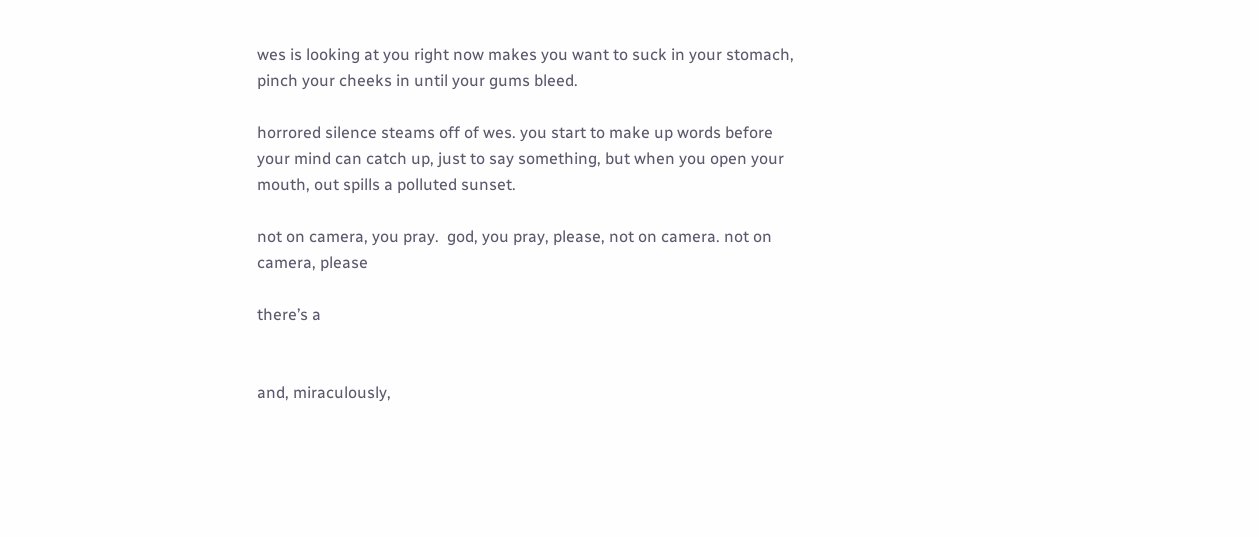wes is looking at you right now makes you want to suck in your stomach, pinch your cheeks in until your gums bleed.

horrored silence steams off of wes. you start to make up words before your mind can catch up, just to say something, but when you open your mouth, out spills a polluted sunset.

not on camera, you pray.  god, you pray, please, not on camera. not on camera, please

there’s a


and, miraculously,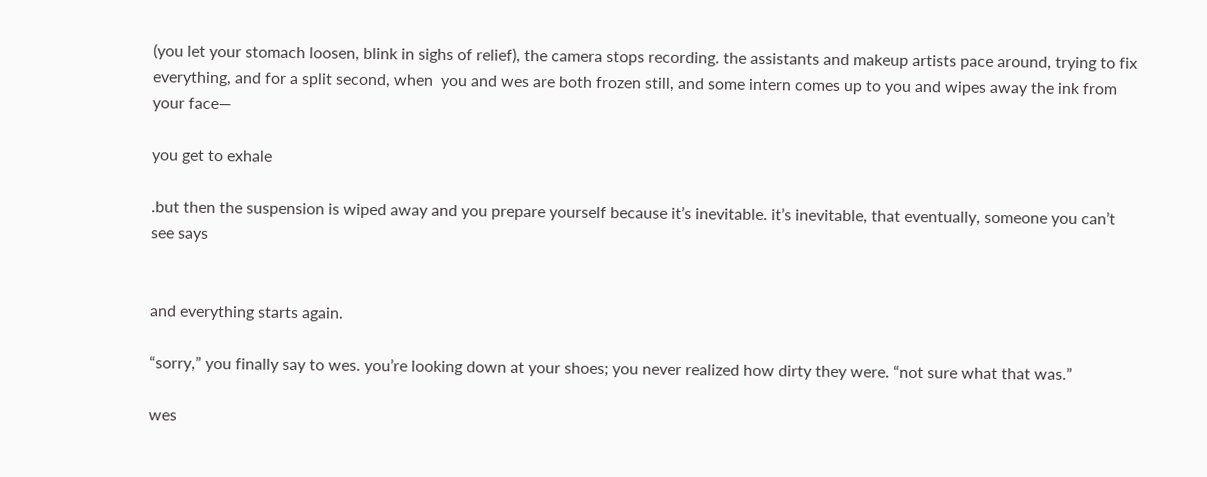(you let your stomach loosen, blink in sighs of relief), the camera stops recording. the assistants and makeup artists pace around, trying to fix everything, and for a split second, when  you and wes are both frozen still, and some intern comes up to you and wipes away the ink from your face—

you get to exhale

.but then the suspension is wiped away and you prepare yourself because it’s inevitable. it’s inevitable, that eventually, someone you can’t see says


and everything starts again.

“sorry,” you finally say to wes. you’re looking down at your shoes; you never realized how dirty they were. “not sure what that was.”

wes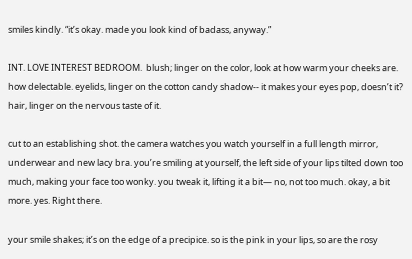smiles kindly. “it’s okay. made you look kind of badass, anyway.”

INT. LOVE INTEREST BEDROOM.  blush; linger on the color, look at how warm your cheeks are. how delectable. eyelids, linger on the cotton candy shadow-- it makes your eyes pop, doesn’t it? hair, linger on the nervous taste of it.

cut to an establishing shot. the camera watches you watch yourself in a full length mirror, underwear and new lacy bra. you’re smiling at yourself, the left side of your lips tilted down too much, making your face too wonky. you tweak it, lifting it a bit— no, not too much. okay, a bit more. yes. Right there.

your smile shakes; it’s on the edge of a precipice. so is the pink in your lips, so are the rosy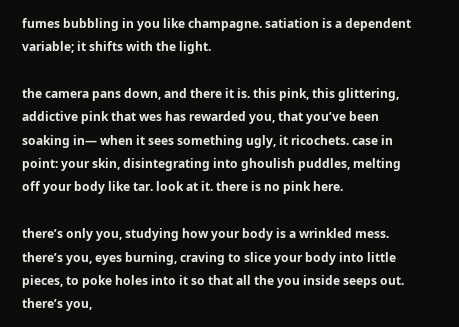fumes bubbling in you like champagne. satiation is a dependent variable; it shifts with the light.

the camera pans down, and there it is. this pink, this glittering, addictive pink that wes has rewarded you, that you’ve been soaking in— when it sees something ugly, it ricochets. case in point: your skin, disintegrating into ghoulish puddles, melting off your body like tar. look at it. there is no pink here.

there’s only you, studying how your body is a wrinkled mess. there’s you, eyes burning, craving to slice your body into little pieces, to poke holes into it so that all the you inside seeps out. there’s you,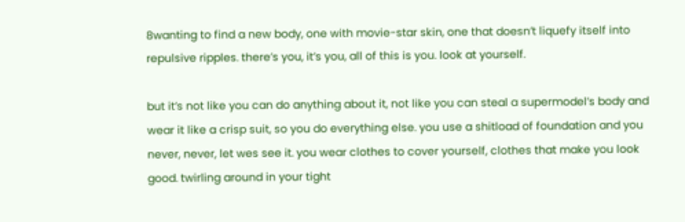8wanting to find a new body, one with movie-star skin, one that doesn’t liquefy itself into repulsive ripples. there’s you, it’s you, all of this is you. look at yourself.

but it’s not like you can do anything about it, not like you can steal a supermodel’s body and wear it like a crisp suit, so you do everything else. you use a shitload of foundation and you never, never, let wes see it. you wear clothes to cover yourself, clothes that make you look good. twirling around in your tight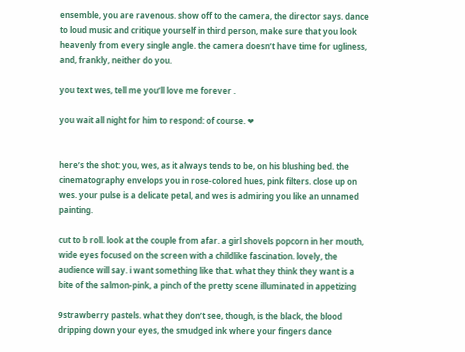ensemble, you are ravenous. show off to the camera, the director says. dance to loud music and critique yourself in third person, make sure that you look heavenly from every single angle. the camera doesn’t have time for ugliness, and, frankly, neither do you.

you text wes, tell me you’ll love me forever .

you wait all night for him to respond: of course. ❤


here’s the shot: you, wes, as it always tends to be, on his blushing bed. the cinematography envelops you in rose-colored hues, pink filters. close up on wes. your pulse is a delicate petal, and wes is admiring you like an unnamed painting.

cut to b roll. look at the couple from afar. a girl shovels popcorn in her mouth, wide eyes focused on the screen with a childlike fascination. lovely, the audience will say. i want something like that. what they think they want is a bite of the salmon-pink, a pinch of the pretty scene illuminated in appetizing

9strawberry pastels. what they don’t see, though, is the black, the blood dripping down your eyes, the smudged ink where your fingers dance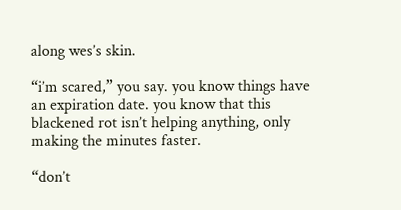along wes’s skin.

“i’m scared,” you say. you know things have an expiration date. you know that this blackened rot isn’t helping anything, only making the minutes faster.

“don’t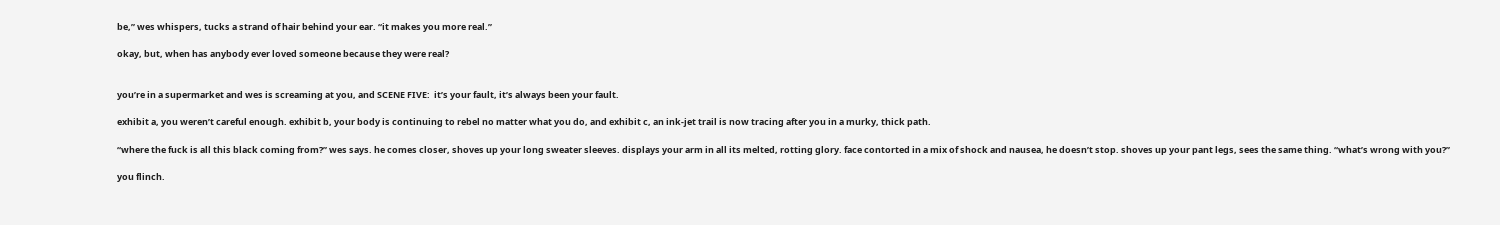be,” wes whispers, tucks a strand of hair behind your ear. “it makes you more real.”

okay, but, when has anybody ever loved someone because they were real?


you’re in a supermarket and wes is screaming at you, and SCENE FIVE:  it’s your fault, it’s always been your fault.

exhibit a, you weren’t careful enough. exhibit b, your body is continuing to rebel no matter what you do, and exhibit c, an ink-jet trail is now tracing after you in a murky, thick path.

“where the fuck is all this black coming from?” wes says. he comes closer, shoves up your long sweater sleeves. displays your arm in all its melted, rotting glory. face contorted in a mix of shock and nausea, he doesn’t stop. shoves up your pant legs, sees the same thing. “what’s wrong with you?”

you flinch.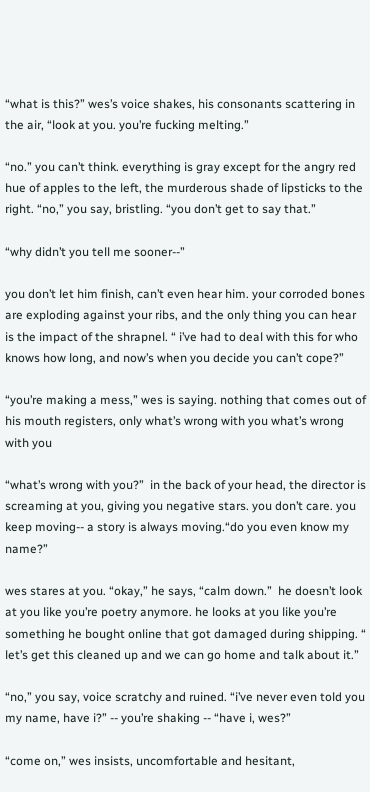“what is this?” wes’s voice shakes, his consonants scattering in the air, “look at you. you’re fucking melting.”

“no.” you can’t think. everything is gray except for the angry red hue of apples to the left, the murderous shade of lipsticks to the right. “no,” you say, bristling. “you don’t get to say that.”

“why didn’t you tell me sooner--”

you don’t let him finish, can’t even hear him. your corroded bones are exploding against your ribs, and the only thing you can hear is the impact of the shrapnel. “ i’ve had to deal with this for who knows how long, and now’s when you decide you can’t cope?”

“you’re making a mess,” wes is saying. nothing that comes out of his mouth registers, only what’s wrong with you what’s wrong with you

“what’s wrong with you?”  in the back of your head, the director is screaming at you, giving you negative stars. you don’t care. you keep moving-- a story is always moving.“do you even know my name?”

wes stares at you. “okay,” he says, “calm down.”  he doesn’t look at you like you’re poetry anymore. he looks at you like you’re something he bought online that got damaged during shipping. “ let’s get this cleaned up and we can go home and talk about it.”

“no,” you say, voice scratchy and ruined. “i’ve never even told you my name, have i?” -- you’re shaking -- “have i, wes?”

“come on,” wes insists, uncomfortable and hesitant,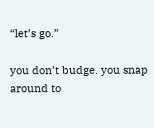“let’s go.”

you don’t budge. you snap around to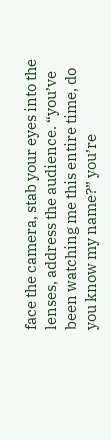face the camera, stab your eyes into the lenses, address the audience. “you’ve been watching me this entire time, do you know my name?” you’re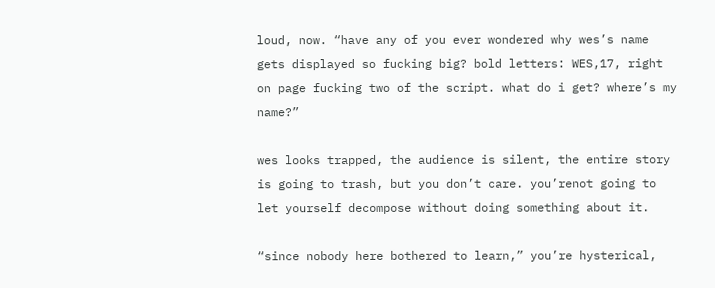loud, now. “have any of you ever wondered why wes’s name gets displayed so fucking big? bold letters: WES,17, right on page fucking two of the script. what do i get? where’s my name?”

wes looks trapped, the audience is silent, the entire story is going to trash, but you don’t care. you’renot going to let yourself decompose without doing something about it.

“since nobody here bothered to learn,” you’re hysterical,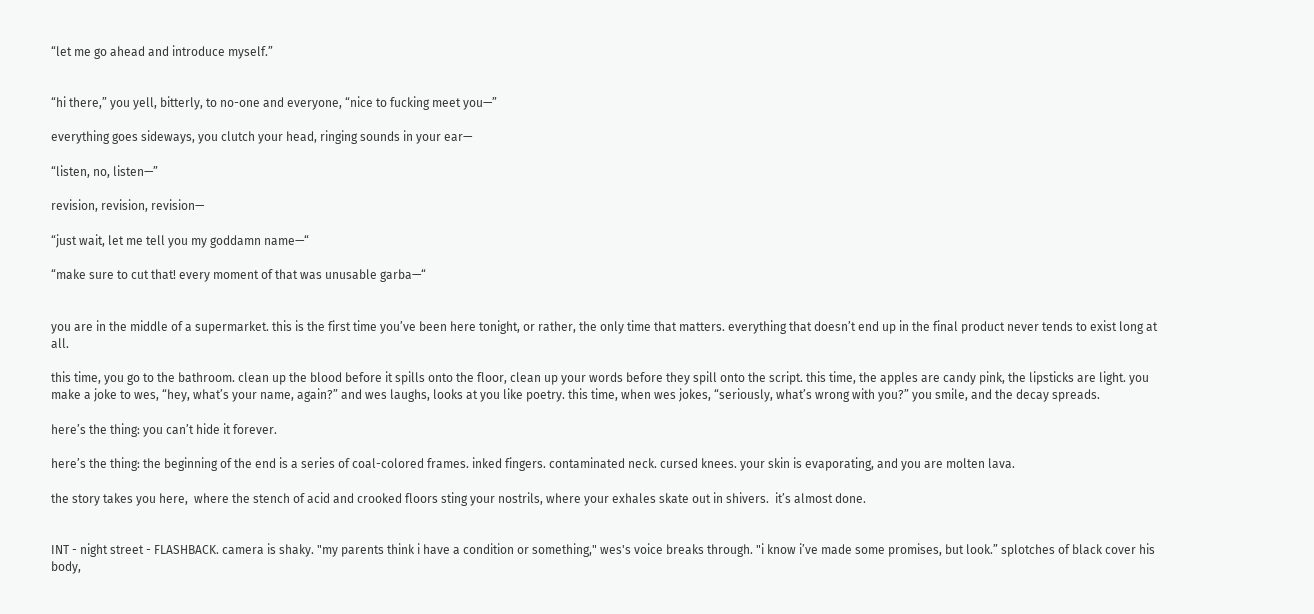“let me go ahead and introduce myself.”


“hi there,” you yell, bitterly, to no-one and everyone, “nice to fucking meet you—”

everything goes sideways, you clutch your head, ringing sounds in your ear—

“listen, no, listen—”

revision, revision, revision—

“just wait, let me tell you my goddamn name—“

“make sure to cut that! every moment of that was unusable garba—“


you are in the middle of a supermarket. this is the first time you’ve been here tonight, or rather, the only time that matters. everything that doesn’t end up in the final product never tends to exist long at all.

this time, you go to the bathroom. clean up the blood before it spills onto the floor, clean up your words before they spill onto the script. this time, the apples are candy pink, the lipsticks are light. you make a joke to wes, “hey, what’s your name, again?” and wes laughs, looks at you like poetry. this time, when wes jokes, “seriously, what’s wrong with you?” you smile, and the decay spreads.

here’s the thing: you can’t hide it forever.

here’s the thing: the beginning of the end is a series of coal-colored frames. inked fingers. contaminated neck. cursed knees. your skin is evaporating, and you are molten lava.

the story takes you here,  where the stench of acid and crooked floors sting your nostrils, where your exhales skate out in shivers.  it’s almost done.


INT - night street - FLASHBACK. camera is shaky. "my parents think i have a condition or something," wes's voice breaks through. "i know i’ve made some promises, but look.” splotches of black cover his body,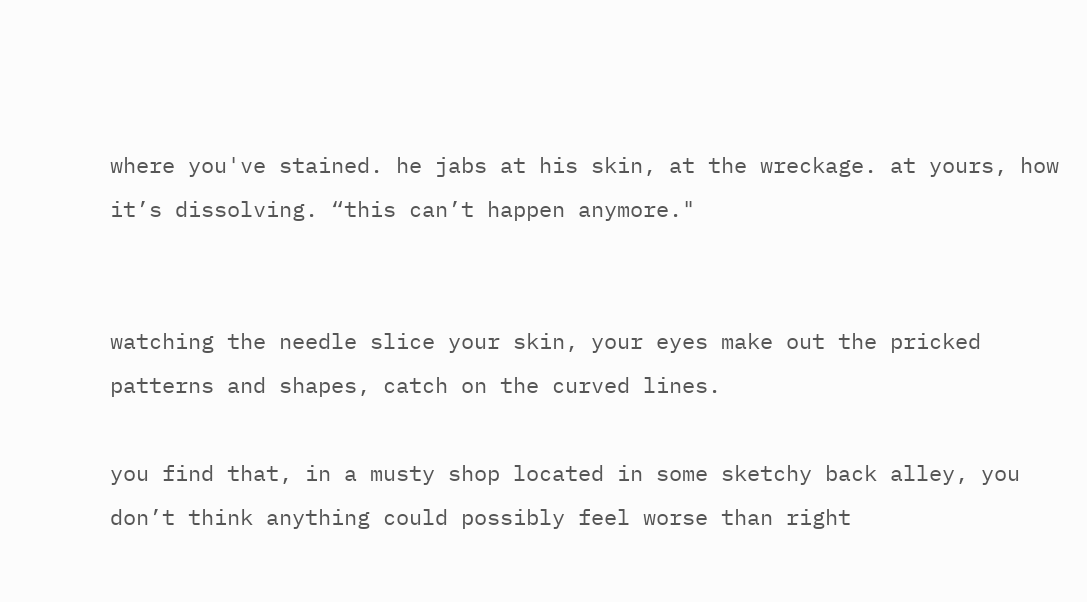where you've stained. he jabs at his skin, at the wreckage. at yours, how it’s dissolving. “this can’t happen anymore."


watching the needle slice your skin, your eyes make out the pricked patterns and shapes, catch on the curved lines.

you find that, in a musty shop located in some sketchy back alley, you don’t think anything could possibly feel worse than right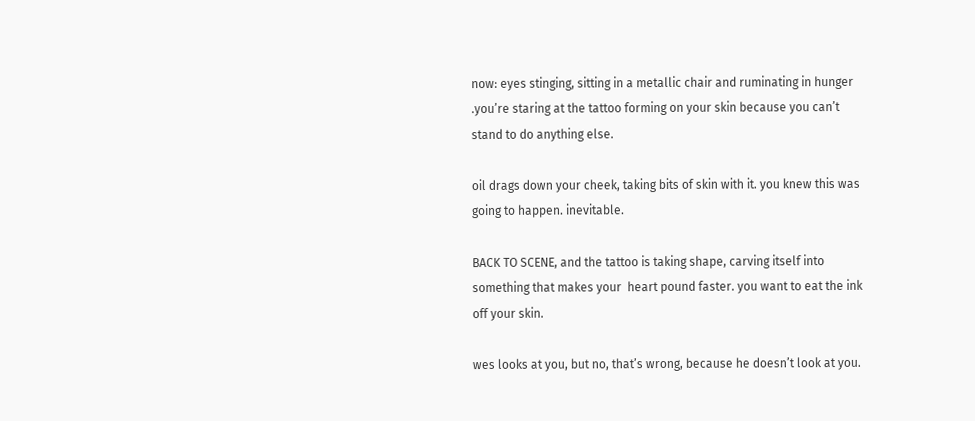now: eyes stinging, sitting in a metallic chair and ruminating in hunger .you’re staring at the tattoo forming on your skin because you can’t stand to do anything else.

oil drags down your cheek, taking bits of skin with it. you knew this was going to happen. inevitable.

BACK TO SCENE, and the tattoo is taking shape, carving itself into something that makes your  heart pound faster. you want to eat the ink off your skin.

wes looks at you, but no, that’s wrong, because he doesn’t look at you.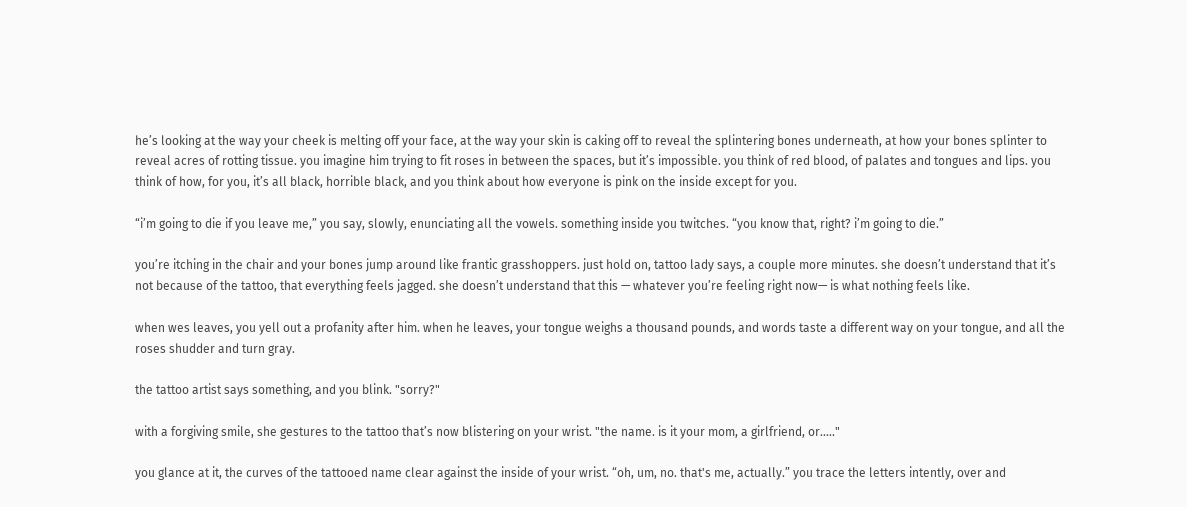he’s looking at the way your cheek is melting off your face, at the way your skin is caking off to reveal the splintering bones underneath, at how your bones splinter to reveal acres of rotting tissue. you imagine him trying to fit roses in between the spaces, but it’s impossible. you think of red blood, of palates and tongues and lips. you think of how, for you, it’s all black, horrible black, and you think about how everyone is pink on the inside except for you.

“i’m going to die if you leave me,” you say, slowly, enunciating all the vowels. something inside you twitches. “you know that, right? i’m going to die.”

you’re itching in the chair and your bones jump around like frantic grasshoppers. just hold on, tattoo lady says, a couple more minutes. she doesn’t understand that it’s not because of the tattoo, that everything feels jagged. she doesn’t understand that this — whatever you’re feeling right now— is what nothing feels like.

when wes leaves, you yell out a profanity after him. when he leaves, your tongue weighs a thousand pounds, and words taste a different way on your tongue, and all the roses shudder and turn gray.

the tattoo artist says something, and you blink. "sorry?"

with a forgiving smile, she gestures to the tattoo that’s now blistering on your wrist. "the name. is it your mom, a girlfriend, or....."

you glance at it, the curves of the tattooed name clear against the inside of your wrist. “oh, um, no. that's me, actually.” you trace the letters intently, over and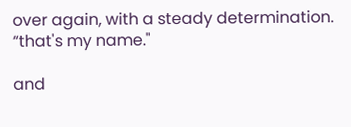over again, with a steady determination. “that's my name."

and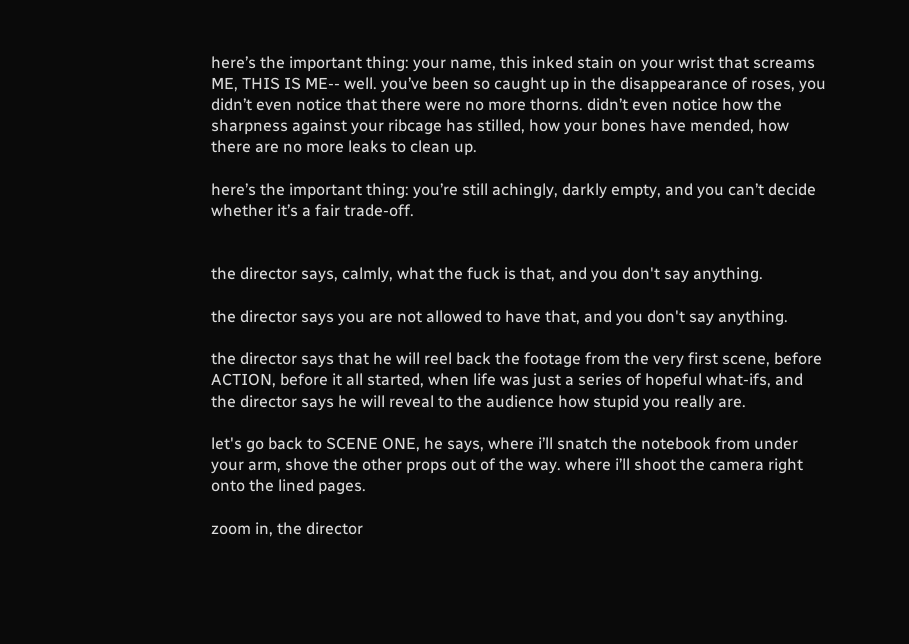here’s the important thing: your name, this inked stain on your wrist that screams ME, THIS IS ME-- well. you’ve been so caught up in the disappearance of roses, you didn’t even notice that there were no more thorns. didn’t even notice how the sharpness against your ribcage has stilled, how your bones have mended, how there are no more leaks to clean up.

here’s the important thing: you’re still achingly, darkly empty, and you can’t decide whether it’s a fair trade-off.


the director says, calmly, what the fuck is that, and you don't say anything.

the director says you are not allowed to have that, and you don't say anything.

the director says that he will reel back the footage from the very first scene, before ACTION, before it all started, when life was just a series of hopeful what-ifs, and the director says he will reveal to the audience how stupid you really are.

let's go back to SCENE ONE, he says, where i’ll snatch the notebook from under your arm, shove the other props out of the way. where i’ll shoot the camera right onto the lined pages.

zoom in, the director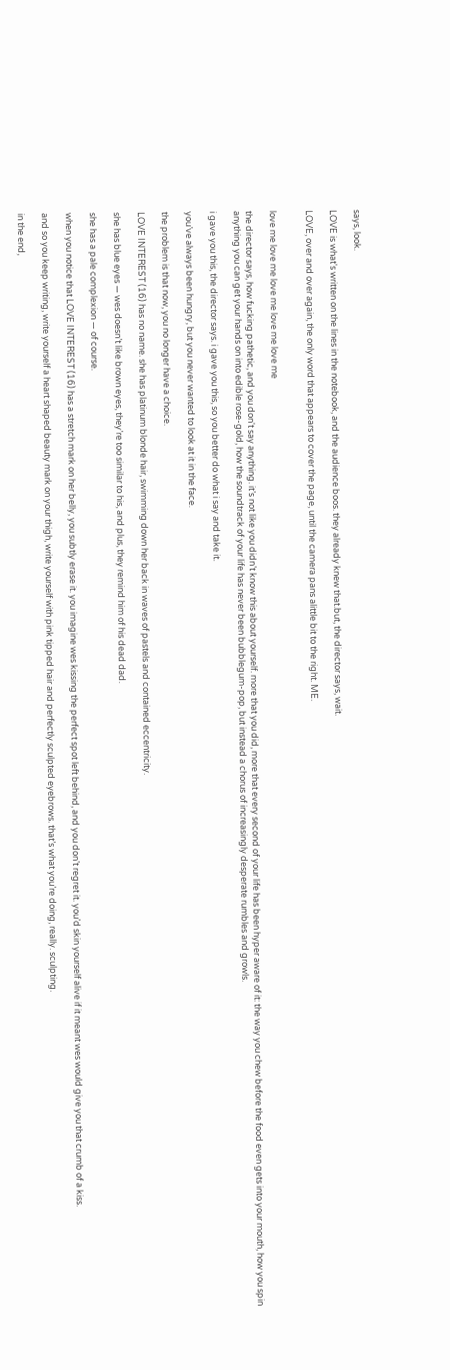says, look.

LOVE is what's written on the lines in the notebook, and the audience boos. they already knew that.but, the director says, wait.

LOVE, over and over again, the only word that appears to cover the page, until the camera pans alittle bit to the right. ME.


love me love me love me love me love me

the director says, how fucking pathetic, and you don't say anything. it’s not like you didn’t know this about yourself. more that you did, more that every second of your life has been hyper aware of it: the way you chew before the food even gets into your mouth, how you spin anything you can get your hands on into edible rose-gold, how the soundtrack of your life has never been bubblegum-pop, but instead a chorus of increasingly desperate rumbles and growls.

i gave you this, the director says. i gave you this, so you better do what i say and take it.

you’ve always been hungry, but you never wanted to look at it in the face.

the problem is that now, you no longer have a choice.

LOVE INTEREST (16) has no name. she has platinum blonde hair, swimming down her back in waves of pastels and contained eccentricity.

she has blue eyes — wes doesn’t like brown eyes, they’re too similar to his, and plus, they remind him of his dead dad.

she has a pale complexion — of course.

when you notice that LOVE INTEREST (16) has a stretch mark on her belly, you subtly erase it. you imagine wes kissing the perfect spot left behind, and you don’t regret it. you’d skin yourself alive if it meant wes would give you that crumb of a kiss.

and so you keep writing, write yourself a heart shaped beauty mark on your thigh, write yourself with pink tipped hair and perfectly sculpted eyebrows. that’s what you’re doing, really. sculpting.

in the end,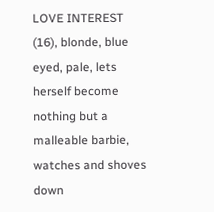LOVE INTEREST (16), blonde, blue eyed, pale, lets herself become nothing but a malleable barbie, watches and shoves down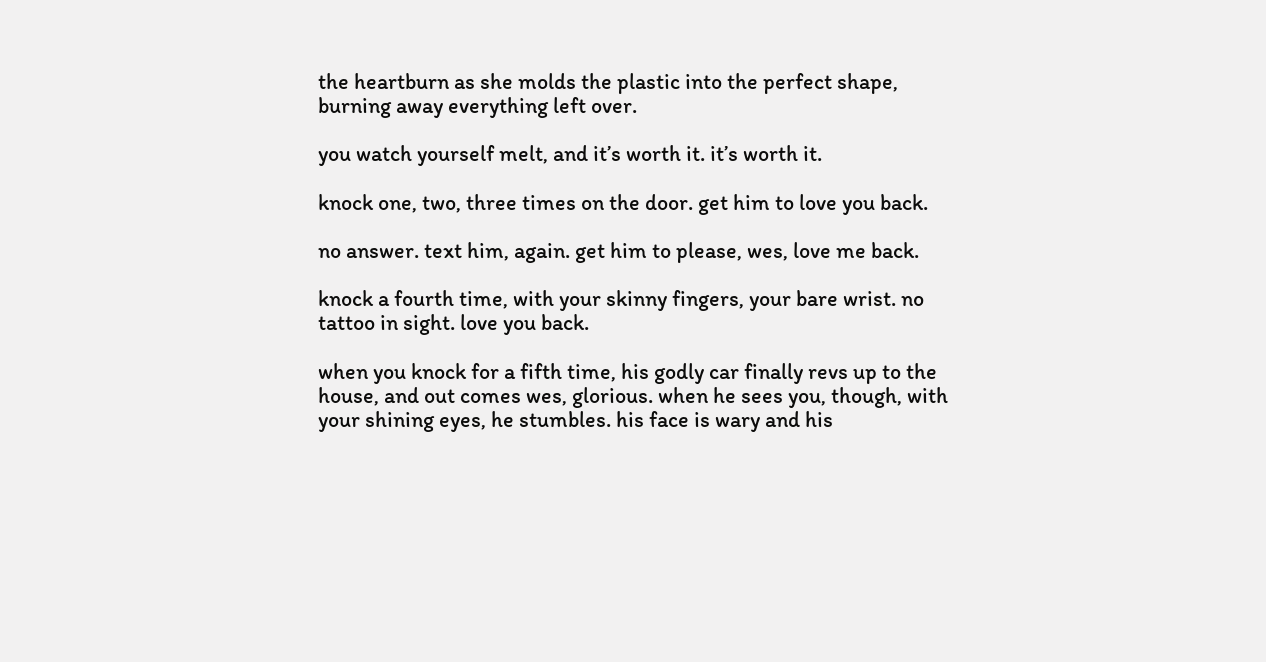the heartburn as she molds the plastic into the perfect shape, burning away everything left over.

you watch yourself melt, and it’s worth it. it’s worth it.

knock one, two, three times on the door. get him to love you back.

no answer. text him, again. get him to please, wes, love me back.

knock a fourth time, with your skinny fingers, your bare wrist. no tattoo in sight. love you back.

when you knock for a fifth time, his godly car finally revs up to the house, and out comes wes, glorious. when he sees you, though, with your shining eyes, he stumbles. his face is wary and his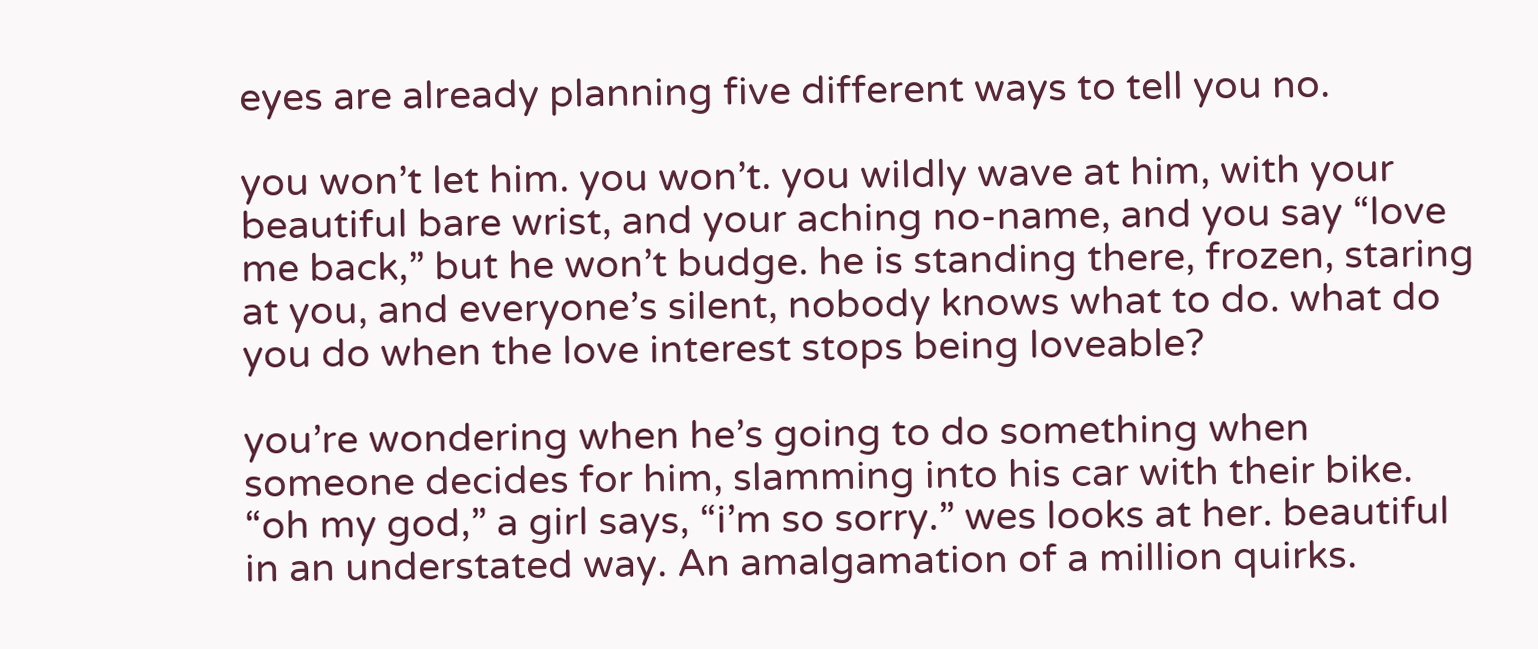eyes are already planning five different ways to tell you no.

you won’t let him. you won’t. you wildly wave at him, with your beautiful bare wrist, and your aching no-name, and you say “love me back,” but he won’t budge. he is standing there, frozen, staring at you, and everyone’s silent, nobody knows what to do. what do you do when the love interest stops being loveable?

you’re wondering when he’s going to do something when someone decides for him, slamming into his car with their bike. “oh my god,” a girl says, “i’m so sorry.” wes looks at her. beautiful in an understated way. An amalgamation of a million quirks.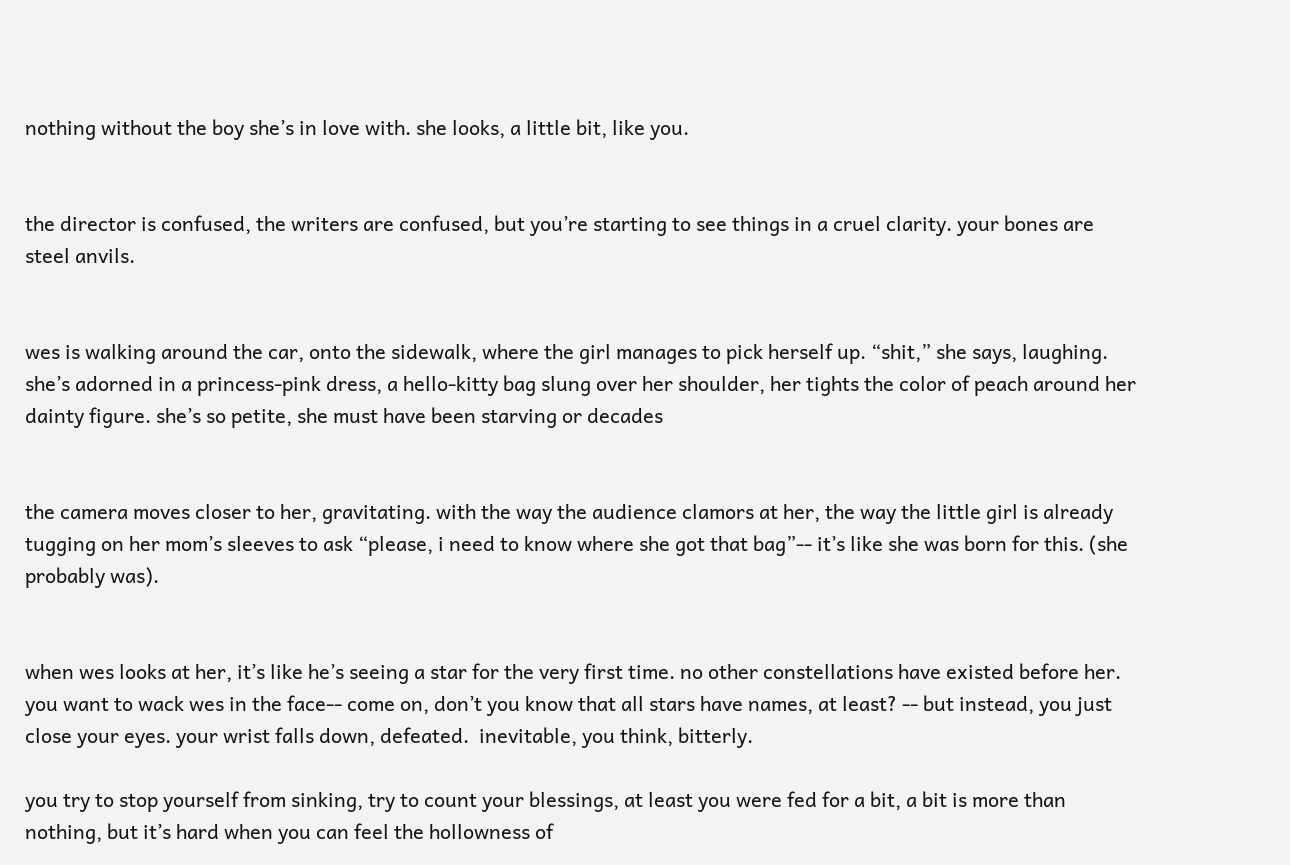nothing without the boy she’s in love with. she looks, a little bit, like you.


the director is confused, the writers are confused, but you’re starting to see things in a cruel clarity. your bones are steel anvils.


wes is walking around the car, onto the sidewalk, where the girl manages to pick herself up. “shit,” she says, laughing. she’s adorned in a princess-pink dress, a hello-kitty bag slung over her shoulder, her tights the color of peach around her dainty figure. she’s so petite, she must have been starving or decades


the camera moves closer to her, gravitating. with the way the audience clamors at her, the way the little girl is already tugging on her mom’s sleeves to ask “please, i need to know where she got that bag”-- it’s like she was born for this. (she probably was).


when wes looks at her, it’s like he’s seeing a star for the very first time. no other constellations have existed before her. you want to wack wes in the face-- come on, don’t you know that all stars have names, at least? -- but instead, you just close your eyes. your wrist falls down, defeated.  inevitable, you think, bitterly.

you try to stop yourself from sinking, try to count your blessings, at least you were fed for a bit, a bit is more than nothing, but it’s hard when you can feel the hollowness of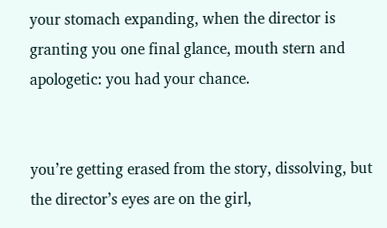your stomach expanding, when the director is granting you one final glance, mouth stern and apologetic: you had your chance.


you’re getting erased from the story, dissolving, but the director’s eyes are on the girl,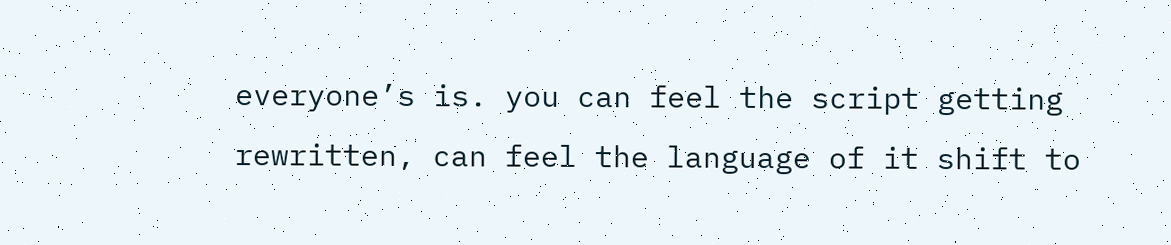everyone’s is. you can feel the script getting rewritten, can feel the language of it shift to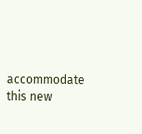accommodate this new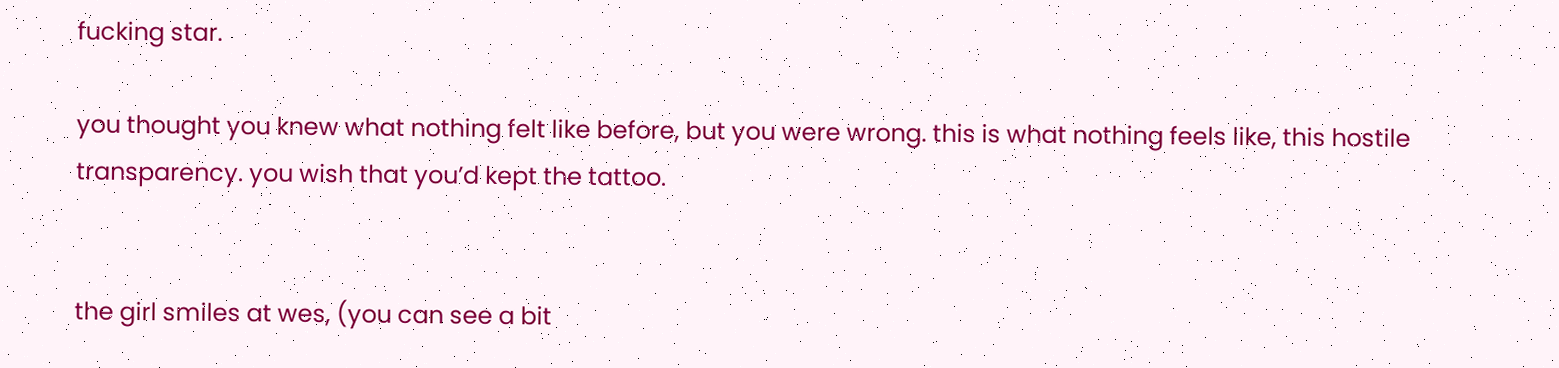fucking star.

you thought you knew what nothing felt like before, but you were wrong. this is what nothing feels like, this hostile transparency. you wish that you’d kept the tattoo.


the girl smiles at wes, (you can see a bit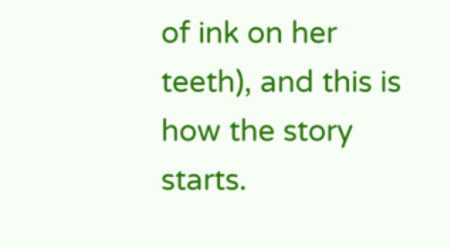of ink on her teeth), and this is how the story starts.